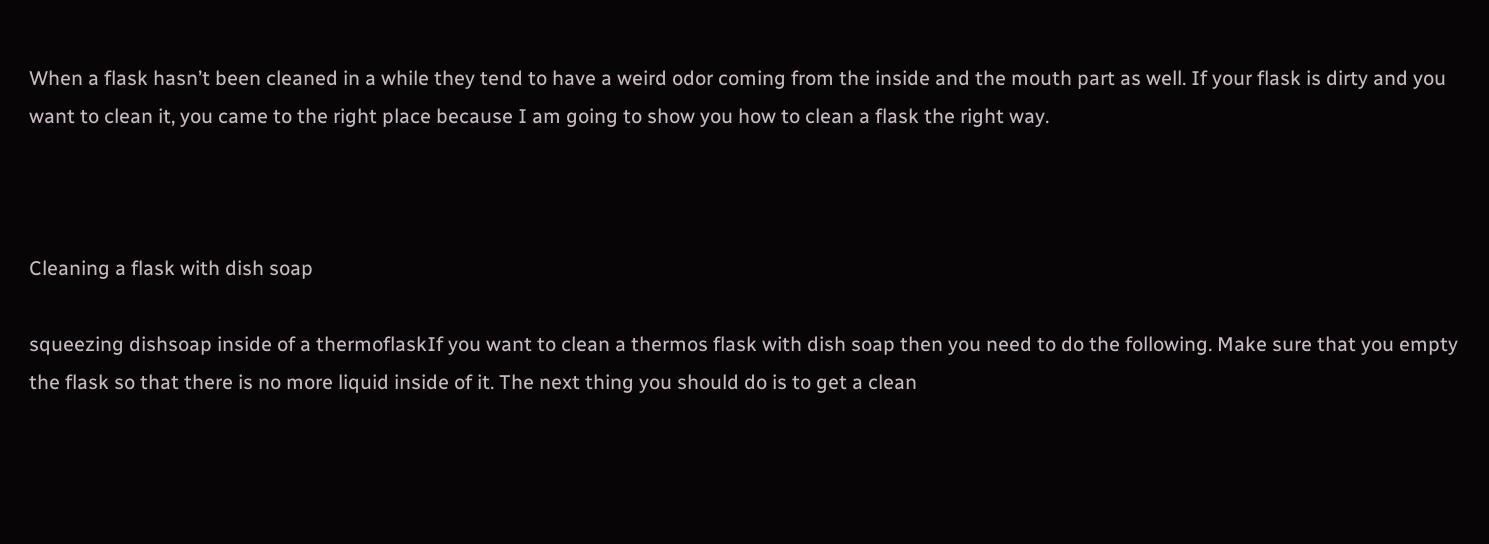When a flask hasn’t been cleaned in a while they tend to have a weird odor coming from the inside and the mouth part as well. If your flask is dirty and you want to clean it, you came to the right place because I am going to show you how to clean a flask the right way.



Cleaning a flask with dish soap

squeezing dishsoap inside of a thermoflaskIf you want to clean a thermos flask with dish soap then you need to do the following. Make sure that you empty the flask so that there is no more liquid inside of it. The next thing you should do is to get a clean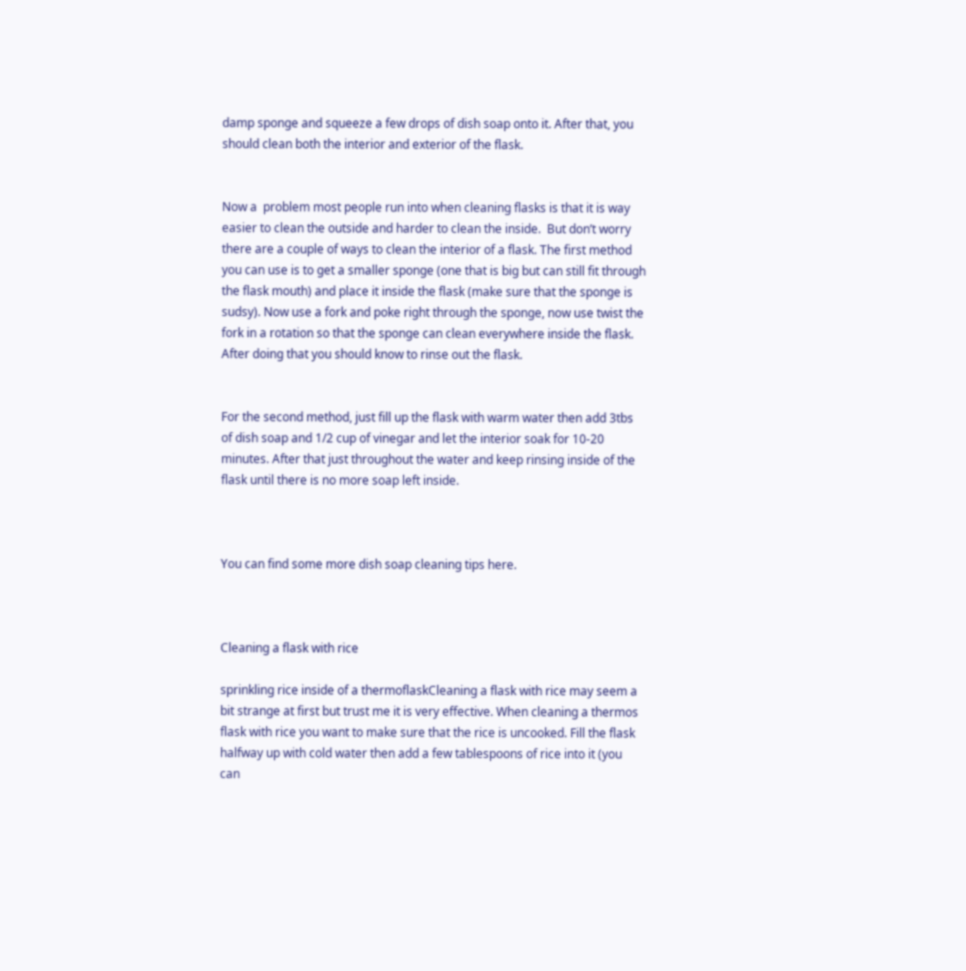damp sponge and squeeze a few drops of dish soap onto it. After that, you should clean both the interior and exterior of the flask.


Now a  problem most people run into when cleaning flasks is that it is way easier to clean the outside and harder to clean the inside.  But don’t worry there are a couple of ways to clean the interior of a flask. The first method you can use is to get a smaller sponge (one that is big but can still fit through the flask mouth) and place it inside the flask (make sure that the sponge is sudsy). Now use a fork and poke right through the sponge, now use twist the fork in a rotation so that the sponge can clean everywhere inside the flask. After doing that you should know to rinse out the flask.


For the second method, just fill up the flask with warm water then add 3tbs of dish soap and 1/2 cup of vinegar and let the interior soak for 10-20 minutes. After that just throughout the water and keep rinsing inside of the flask until there is no more soap left inside.



You can find some more dish soap cleaning tips here.



Cleaning a flask with rice

sprinkling rice inside of a thermoflaskCleaning a flask with rice may seem a bit strange at first but trust me it is very effective. When cleaning a thermos flask with rice you want to make sure that the rice is uncooked. Fill the flask halfway up with cold water then add a few tablespoons of rice into it (you can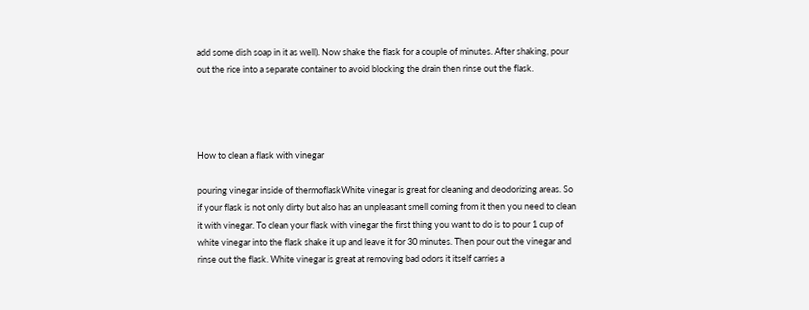add some dish soap in it as well). Now shake the flask for a couple of minutes. After shaking, pour out the rice into a separate container to avoid blocking the drain then rinse out the flask.




How to clean a flask with vinegar

pouring vinegar inside of thermoflaskWhite vinegar is great for cleaning and deodorizing areas. So if your flask is not only dirty but also has an unpleasant smell coming from it then you need to clean it with vinegar. To clean your flask with vinegar the first thing you want to do is to pour 1 cup of white vinegar into the flask shake it up and leave it for 30 minutes. Then pour out the vinegar and rinse out the flask. White vinegar is great at removing bad odors it itself carries a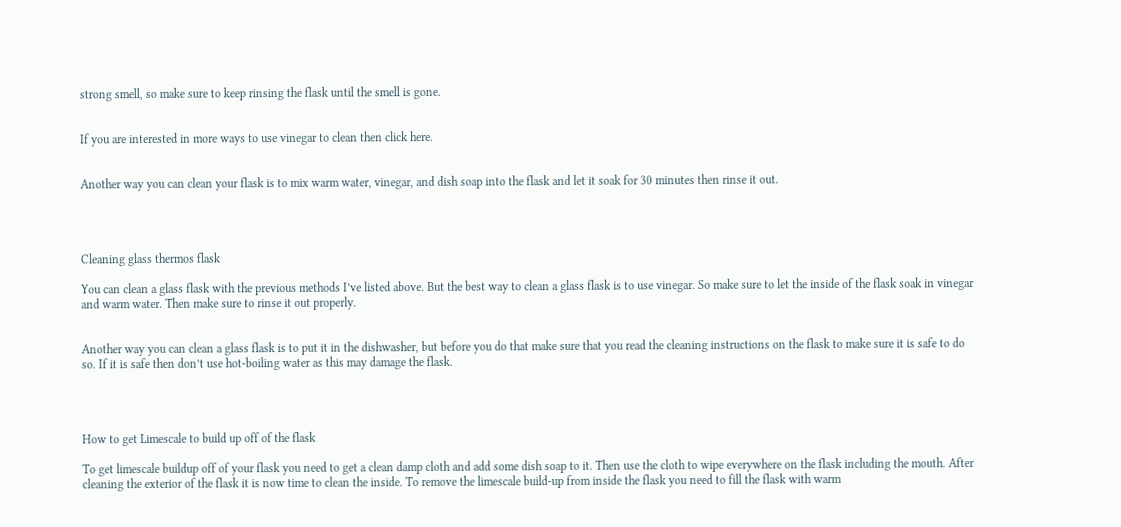strong smell, so make sure to keep rinsing the flask until the smell is gone.


If you are interested in more ways to use vinegar to clean then click here.


Another way you can clean your flask is to mix warm water, vinegar, and dish soap into the flask and let it soak for 30 minutes then rinse it out.




Cleaning glass thermos flask

You can clean a glass flask with the previous methods I’ve listed above. But the best way to clean a glass flask is to use vinegar. So make sure to let the inside of the flask soak in vinegar and warm water. Then make sure to rinse it out properly.


Another way you can clean a glass flask is to put it in the dishwasher, but before you do that make sure that you read the cleaning instructions on the flask to make sure it is safe to do so. If it is safe then don’t use hot-boiling water as this may damage the flask.




How to get Limescale to build up off of the flask

To get limescale buildup off of your flask you need to get a clean damp cloth and add some dish soap to it. Then use the cloth to wipe everywhere on the flask including the mouth. After cleaning the exterior of the flask it is now time to clean the inside. To remove the limescale build-up from inside the flask you need to fill the flask with warm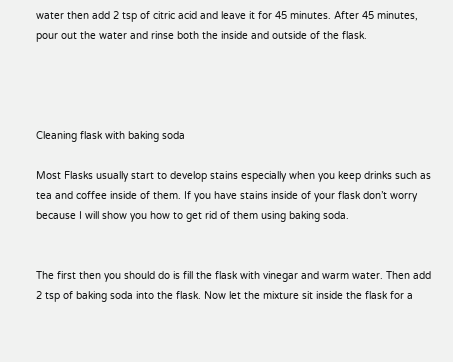water then add 2 tsp of citric acid and leave it for 45 minutes. After 45 minutes, pour out the water and rinse both the inside and outside of the flask.




Cleaning flask with baking soda

Most Flasks usually start to develop stains especially when you keep drinks such as tea and coffee inside of them. If you have stains inside of your flask don’t worry because I will show you how to get rid of them using baking soda.


The first then you should do is fill the flask with vinegar and warm water. Then add 2 tsp of baking soda into the flask. Now let the mixture sit inside the flask for a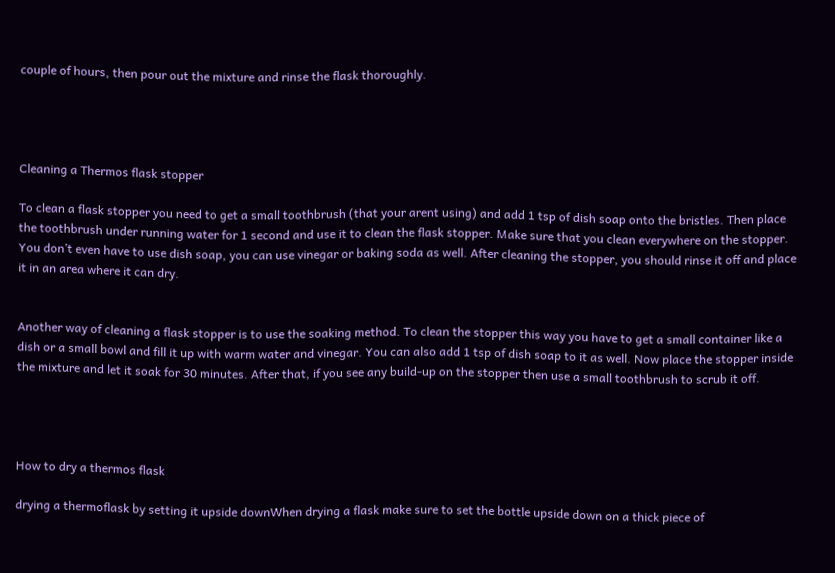couple of hours, then pour out the mixture and rinse the flask thoroughly.




Cleaning a Thermos flask stopper

To clean a flask stopper you need to get a small toothbrush (that your arent using) and add 1 tsp of dish soap onto the bristles. Then place the toothbrush under running water for 1 second and use it to clean the flask stopper. Make sure that you clean everywhere on the stopper. You don’t even have to use dish soap, you can use vinegar or baking soda as well. After cleaning the stopper, you should rinse it off and place it in an area where it can dry.


Another way of cleaning a flask stopper is to use the soaking method. To clean the stopper this way you have to get a small container like a dish or a small bowl and fill it up with warm water and vinegar. You can also add 1 tsp of dish soap to it as well. Now place the stopper inside the mixture and let it soak for 30 minutes. After that, if you see any build-up on the stopper then use a small toothbrush to scrub it off.




How to dry a thermos flask

drying a thermoflask by setting it upside downWhen drying a flask make sure to set the bottle upside down on a thick piece of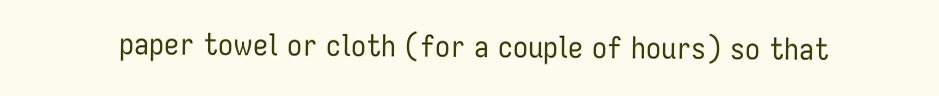paper towel or cloth (for a couple of hours) so that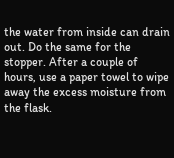the water from inside can drain out. Do the same for the stopper. After a couple of hours, use a paper towel to wipe away the excess moisture from the flask.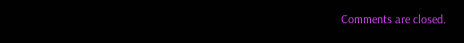Comments are closed.